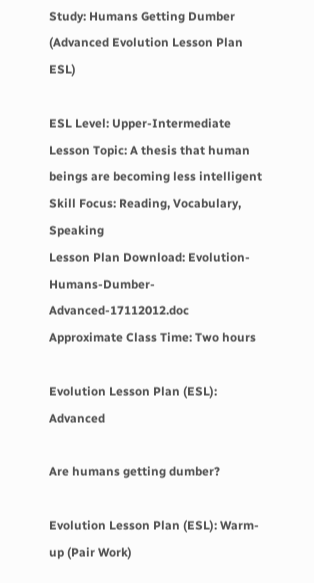Study: Humans Getting Dumber (Advanced Evolution Lesson Plan ESL)

ESL Level: Upper-Intermediate
Lesson Topic: A thesis that human beings are becoming less intelligent
Skill Focus: Reading, Vocabulary, Speaking
Lesson Plan Download: Evolution-Humans-Dumber-Advanced-17112012.doc
Approximate Class Time: Two hours

Evolution Lesson Plan (ESL): Advanced

Are humans getting dumber?

Evolution Lesson Plan (ESL): Warm-up (Pair Work)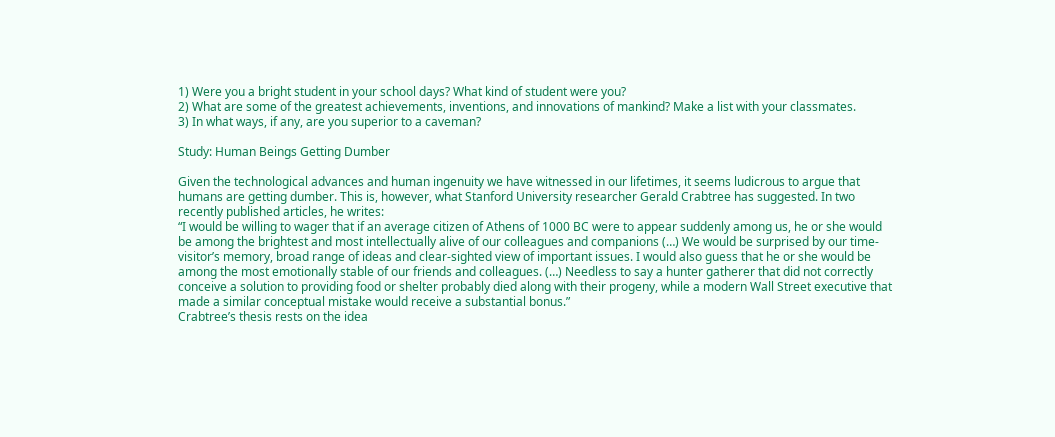1) Were you a bright student in your school days? What kind of student were you?
2) What are some of the greatest achievements, inventions, and innovations of mankind? Make a list with your classmates.
3) In what ways, if any, are you superior to a caveman?

Study: Human Beings Getting Dumber

Given the technological advances and human ingenuity we have witnessed in our lifetimes, it seems ludicrous to argue that humans are getting dumber. This is, however, what Stanford University researcher Gerald Crabtree has suggested. In two recently published articles, he writes:
“I would be willing to wager that if an average citizen of Athens of 1000 BC were to appear suddenly among us, he or she would be among the brightest and most intellectually alive of our colleagues and companions (…) We would be surprised by our time-visitor’s memory, broad range of ideas and clear-sighted view of important issues. I would also guess that he or she would be among the most emotionally stable of our friends and colleagues. (…) Needless to say a hunter gatherer that did not correctly conceive a solution to providing food or shelter probably died along with their progeny, while a modern Wall Street executive that made a similar conceptual mistake would receive a substantial bonus.”
Crabtree’s thesis rests on the idea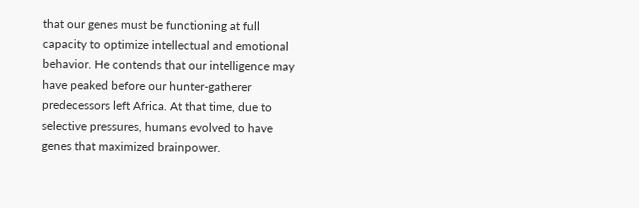that our genes must be functioning at full capacity to optimize intellectual and emotional behavior. He contends that our intelligence may have peaked before our hunter-gatherer predecessors left Africa. At that time, due to selective pressures, humans evolved to have genes that maximized brainpower.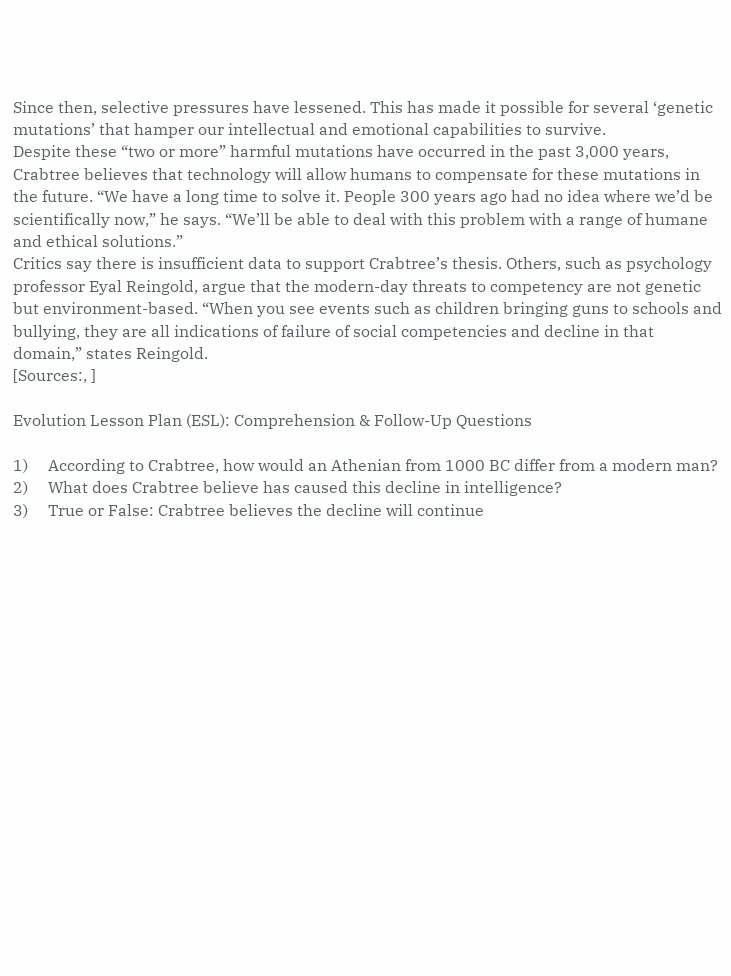Since then, selective pressures have lessened. This has made it possible for several ‘genetic mutations’ that hamper our intellectual and emotional capabilities to survive.
Despite these “two or more” harmful mutations have occurred in the past 3,000 years, Crabtree believes that technology will allow humans to compensate for these mutations in the future. “We have a long time to solve it. People 300 years ago had no idea where we’d be scientifically now,” he says. “We’ll be able to deal with this problem with a range of humane and ethical solutions.”
Critics say there is insufficient data to support Crabtree’s thesis. Others, such as psychology professor Eyal Reingold, argue that the modern-day threats to competency are not genetic but environment-based. “When you see events such as children bringing guns to schools and bullying, they are all indications of failure of social competencies and decline in that domain,” states Reingold.
[Sources:, ]

Evolution Lesson Plan (ESL): Comprehension & Follow-Up Questions

1)     According to Crabtree, how would an Athenian from 1000 BC differ from a modern man?
2)     What does Crabtree believe has caused this decline in intelligence?
3)     True or False: Crabtree believes the decline will continue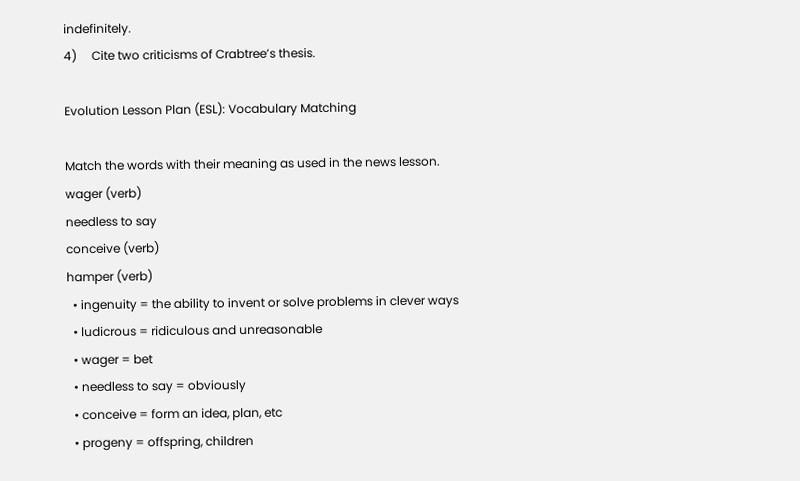indefinitely.
4)     Cite two criticisms of Crabtree’s thesis.

Evolution Lesson Plan (ESL): Vocabulary Matching

Match the words with their meaning as used in the news lesson.
wager (verb)
needless to say
conceive (verb)
hamper (verb)
  • ingenuity = the ability to invent or solve problems in clever ways
  • ludicrous = ridiculous and unreasonable
  • wager = bet
  • needless to say = obviously
  • conceive = form an idea, plan, etc
  • progeny = offspring, children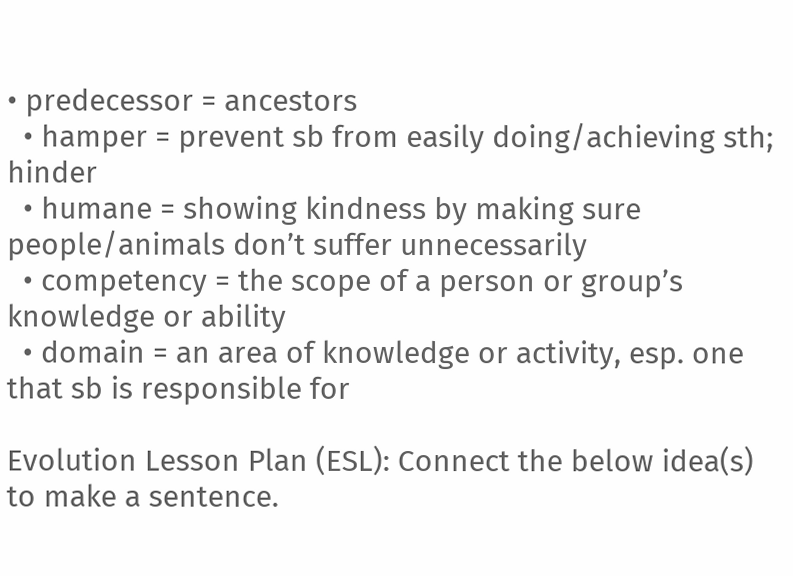• predecessor = ancestors
  • hamper = prevent sb from easily doing/achieving sth; hinder
  • humane = showing kindness by making sure people/animals don’t suffer unnecessarily
  • competency = the scope of a person or group’s knowledge or ability
  • domain = an area of knowledge or activity, esp. one that sb is responsible for

Evolution Lesson Plan (ESL): Connect the below idea(s) to make a sentence.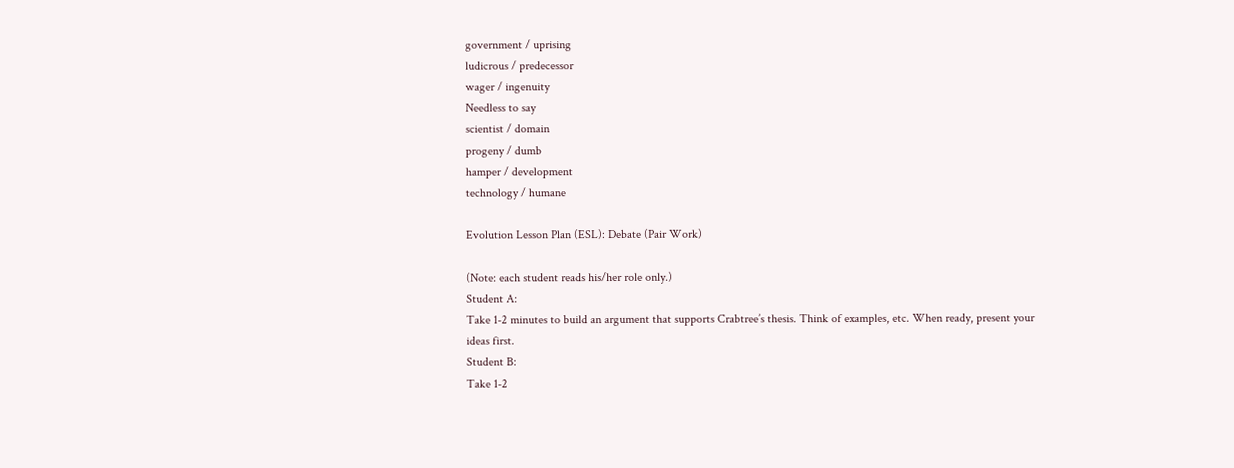government / uprising
ludicrous / predecessor
wager / ingenuity
Needless to say
scientist / domain
progeny / dumb
hamper / development
technology / humane

Evolution Lesson Plan (ESL): Debate (Pair Work)

(Note: each student reads his/her role only.)
Student A:
Take 1-2 minutes to build an argument that supports Crabtree’s thesis. Think of examples, etc. When ready, present your ideas first.
Student B:
Take 1-2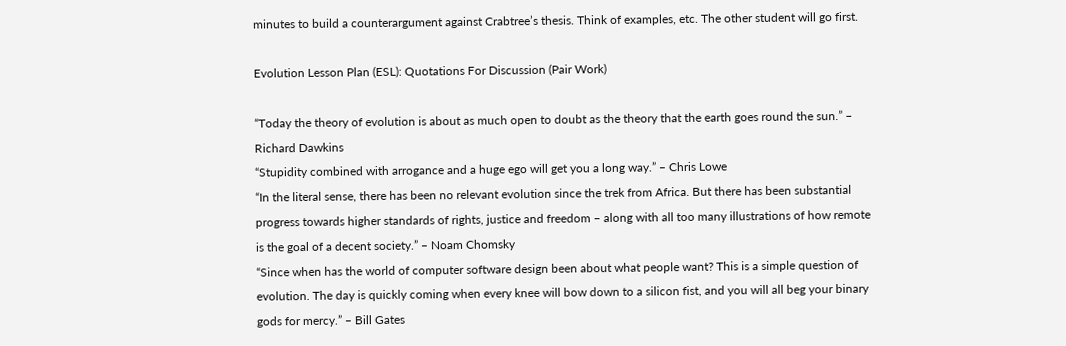minutes to build a counterargument against Crabtree’s thesis. Think of examples, etc. The other student will go first.

Evolution Lesson Plan (ESL): Quotations For Discussion (Pair Work)

“Today the theory of evolution is about as much open to doubt as the theory that the earth goes round the sun.” – Richard Dawkins
“Stupidity combined with arrogance and a huge ego will get you a long way.” – Chris Lowe
“In the literal sense, there has been no relevant evolution since the trek from Africa. But there has been substantial progress towards higher standards of rights, justice and freedom – along with all too many illustrations of how remote is the goal of a decent society.” – Noam Chomsky
“Since when has the world of computer software design been about what people want? This is a simple question of evolution. The day is quickly coming when every knee will bow down to a silicon fist, and you will all beg your binary gods for mercy.” – Bill Gates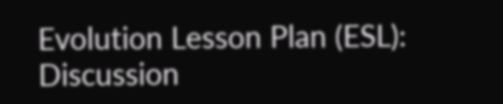Evolution Lesson Plan (ESL): Discussion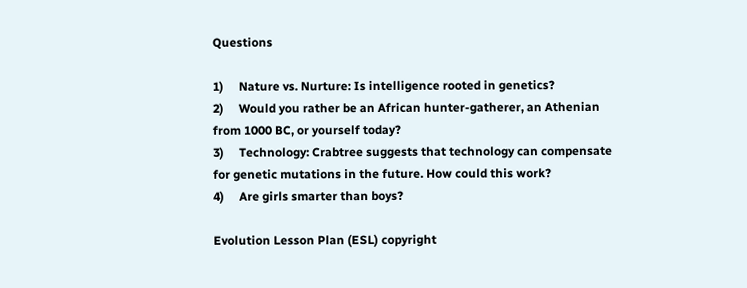Questions

1)     Nature vs. Nurture: Is intelligence rooted in genetics?
2)     Would you rather be an African hunter-gatherer, an Athenian from 1000 BC, or yourself today?
3)     Technology: Crabtree suggests that technology can compensate for genetic mutations in the future. How could this work?
4)     Are girls smarter than boys?

Evolution Lesson Plan (ESL) copyright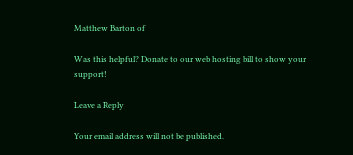Matthew Barton of

Was this helpful? Donate to our web hosting bill to show your support!

Leave a Reply

Your email address will not be published.